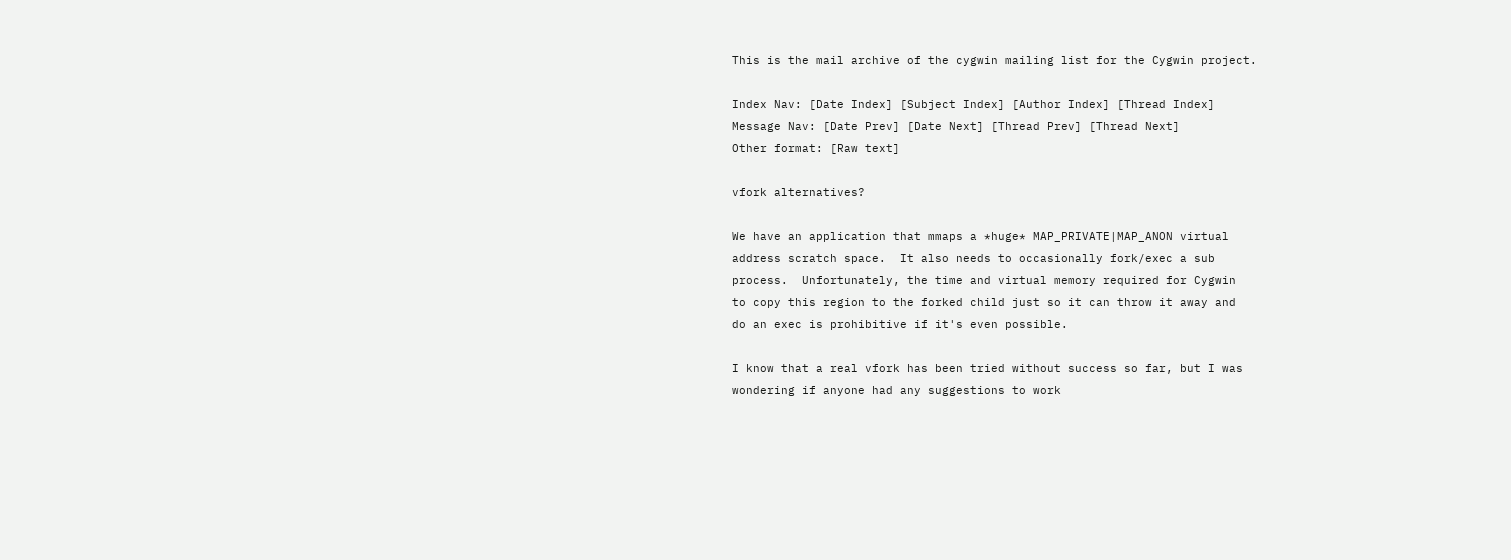This is the mail archive of the cygwin mailing list for the Cygwin project.

Index Nav: [Date Index] [Subject Index] [Author Index] [Thread Index]
Message Nav: [Date Prev] [Date Next] [Thread Prev] [Thread Next]
Other format: [Raw text]

vfork alternatives?

We have an application that mmaps a *huge* MAP_PRIVATE|MAP_ANON virtual
address scratch space.  It also needs to occasionally fork/exec a sub
process.  Unfortunately, the time and virtual memory required for Cygwin
to copy this region to the forked child just so it can throw it away and
do an exec is prohibitive if it's even possible.

I know that a real vfork has been tried without success so far, but I was
wondering if anyone had any suggestions to work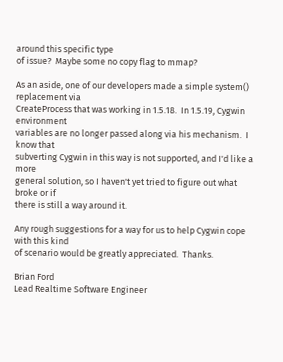around this specific type
of issue?  Maybe some no copy flag to mmap?

As an aside, one of our developers made a simple system() replacement via
CreateProcess that was working in 1.5.18.  In 1.5.19, Cygwin environment
variables are no longer passed along via his mechanism.  I know that
subverting Cygwin in this way is not supported, and I'd like a more
general solution, so I haven't yet tried to figure out what broke or if
there is still a way around it.

Any rough suggestions for a way for us to help Cygwin cope with this kind
of scenario would be greatly appreciated.  Thanks.

Brian Ford
Lead Realtime Software Engineer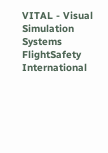VITAL - Visual Simulation Systems
FlightSafety International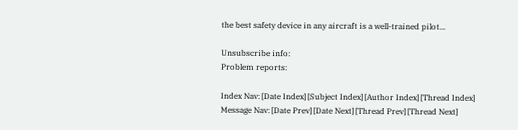the best safety device in any aircraft is a well-trained pilot...

Unsubscribe info:
Problem reports:

Index Nav: [Date Index] [Subject Index] [Author Index] [Thread Index]
Message Nav: [Date Prev] [Date Next] [Thread Prev] [Thread Next]